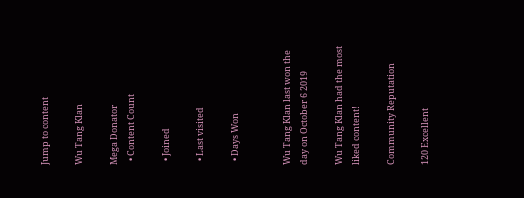Jump to content

Wu Tang Klan

Mega Donator
  • Content Count

  • Joined

  • Last visited

  • Days Won


Wu Tang Klan last won the day on October 6 2019

Wu Tang Klan had the most liked content!

Community Reputation

120 Excellent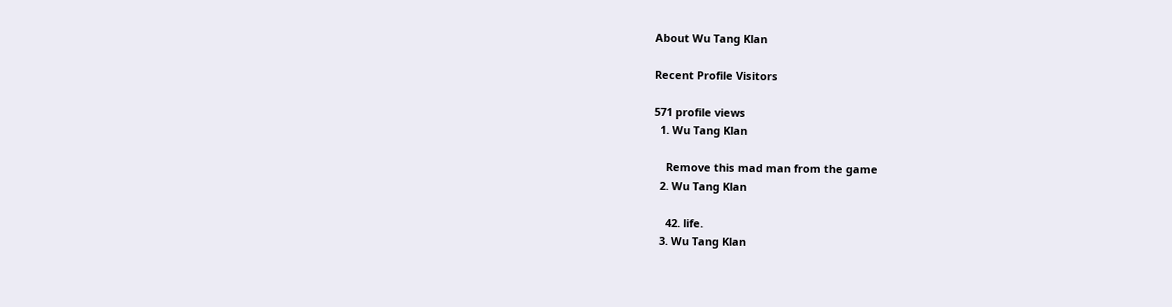About Wu Tang Klan

Recent Profile Visitors

571 profile views
  1. Wu Tang Klan

    Remove this mad man from the game
  2. Wu Tang Klan

    42. life.
  3. Wu Tang Klan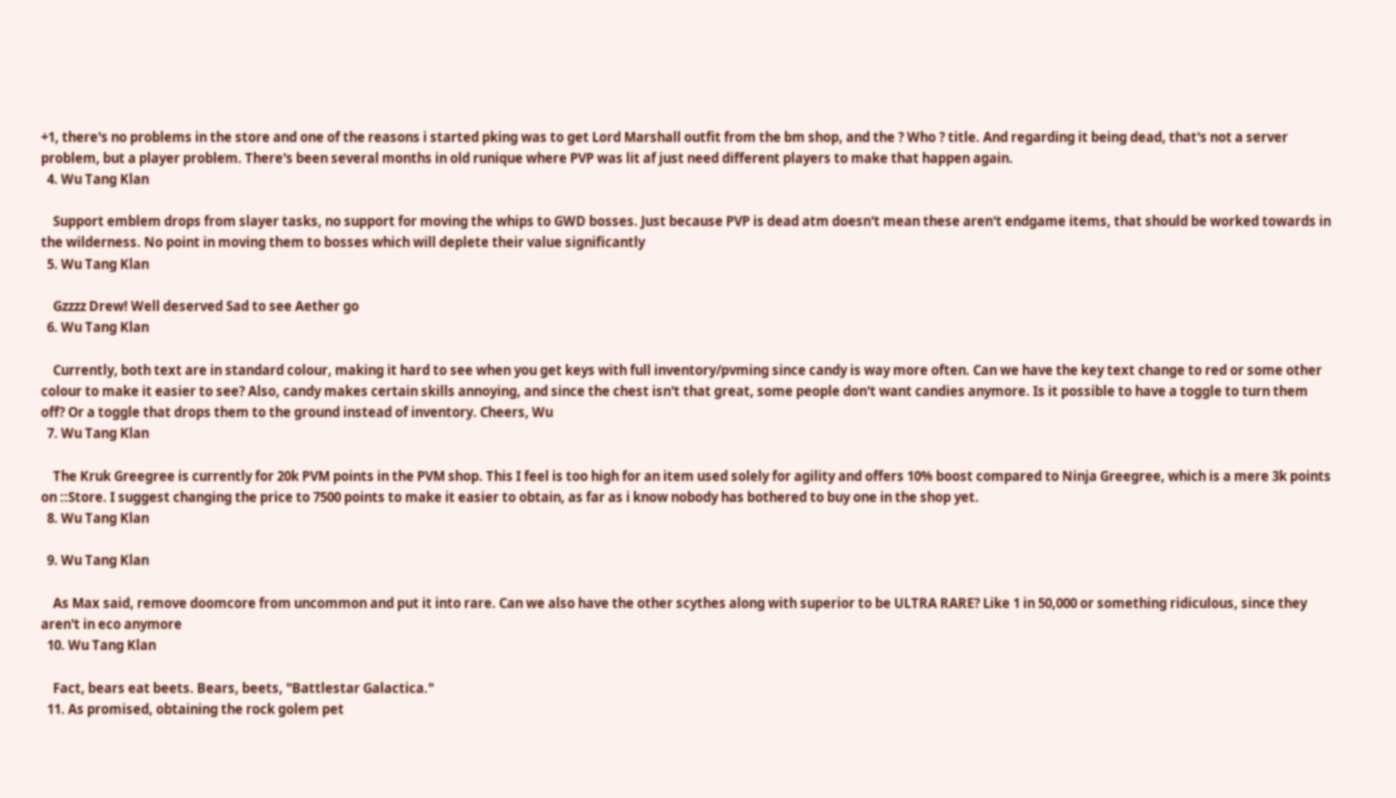+1, there's no problems in the store and one of the reasons i started pking was to get Lord Marshall outfit from the bm shop, and the ? Who ? title. And regarding it being dead, that's not a server problem, but a player problem. There's been several months in old runique where PVP was lit af just need different players to make that happen again.
  4. Wu Tang Klan

    Support emblem drops from slayer tasks, no support for moving the whips to GWD bosses. Just because PVP is dead atm doesn't mean these aren't endgame items, that should be worked towards in the wilderness. No point in moving them to bosses which will deplete their value significantly
  5. Wu Tang Klan

    Gzzzz Drew! Well deserved Sad to see Aether go
  6. Wu Tang Klan

    Currently, both text are in standard colour, making it hard to see when you get keys with full inventory/pvming since candy is way more often. Can we have the key text change to red or some other colour to make it easier to see? Also, candy makes certain skills annoying, and since the chest isn't that great, some people don't want candies anymore. Is it possible to have a toggle to turn them off? Or a toggle that drops them to the ground instead of inventory. Cheers, Wu
  7. Wu Tang Klan

    The Kruk Greegree is currently for 20k PVM points in the PVM shop. This I feel is too high for an item used solely for agility and offers 10% boost compared to Ninja Greegree, which is a mere 3k points on ::Store. I suggest changing the price to 7500 points to make it easier to obtain, as far as i know nobody has bothered to buy one in the shop yet.
  8. Wu Tang Klan

  9. Wu Tang Klan

    As Max said, remove doomcore from uncommon and put it into rare. Can we also have the other scythes along with superior to be ULTRA RARE? Like 1 in 50,000 or something ridiculous, since they aren't in eco anymore
  10. Wu Tang Klan

    Fact, bears eat beets. Bears, beets, "Battlestar Galactica."
  11. As promised, obtaining the rock golem pet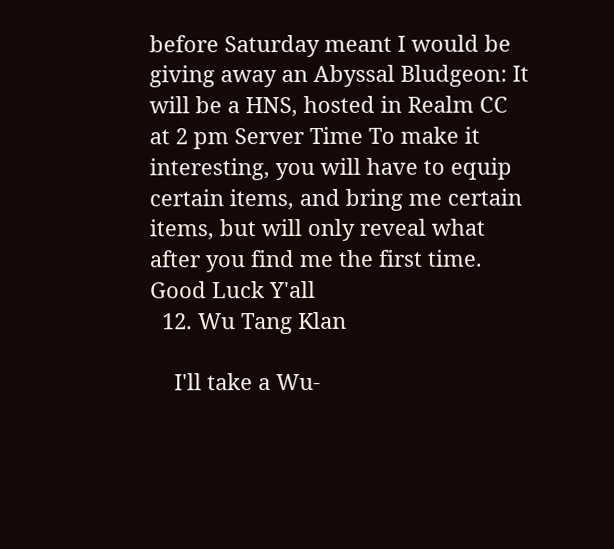before Saturday meant I would be giving away an Abyssal Bludgeon: It will be a HNS, hosted in Realm CC at 2 pm Server Time To make it interesting, you will have to equip certain items, and bring me certain items, but will only reveal what after you find me the first time. Good Luck Y'all
  12. Wu Tang Klan

    I'll take a Wu-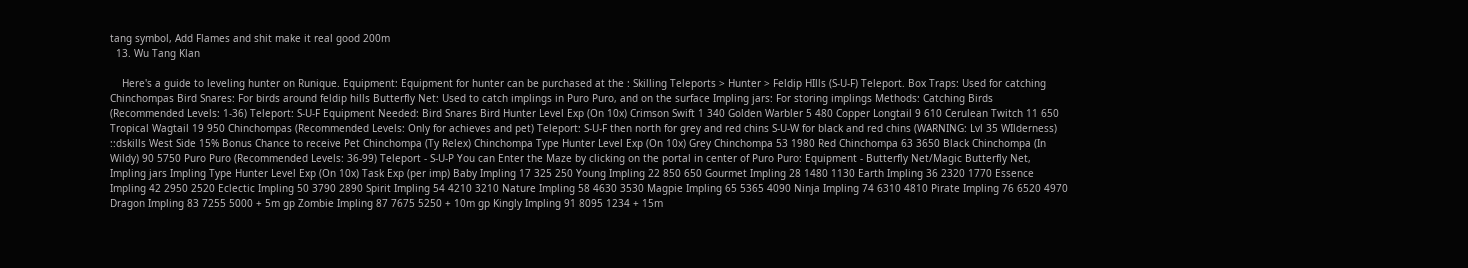tang symbol, Add Flames and shit make it real good 200m
  13. Wu Tang Klan

    Here's a guide to leveling hunter on Runique. Equipment: Equipment for hunter can be purchased at the : Skilling Teleports > Hunter > Feldip HIlls (S-U-F) Teleport. Box Traps: Used for catching Chinchompas Bird Snares: For birds around feldip hills Butterfly Net: Used to catch implings in Puro Puro, and on the surface Impling jars: For storing implings Methods: Catching Birds (Recommended Levels: 1-36) Teleport: S-U-F Equipment Needed: Bird Snares Bird Hunter Level Exp (On 10x) Crimson Swift 1 340 Golden Warbler 5 480 Copper Longtail 9 610 Cerulean Twitch 11 650 Tropical Wagtail 19 950 Chinchompas (Recommended Levels: Only for achieves and pet) Teleport: S-U-F then north for grey and red chins S-U-W for black and red chins (WARNING: Lvl 35 WIlderness) ::dskills West Side 15% Bonus Chance to receive Pet Chinchompa (Ty Relex) Chinchompa Type Hunter Level Exp (On 10x) Grey Chinchompa 53 1980 Red Chinchompa 63 3650 Black Chinchompa (In Wildy) 90 5750 Puro Puro (Recommended Levels: 36-99) Teleport - S-U-P You can Enter the Maze by clicking on the portal in center of Puro Puro: Equipment - Butterfly Net/Magic Butterfly Net, Impling jars Impling Type Hunter Level Exp (On 10x) Task Exp (per imp) Baby Impling 17 325 250 Young Impling 22 850 650 Gourmet Impling 28 1480 1130 Earth Impling 36 2320 1770 Essence Impling 42 2950 2520 Eclectic Impling 50 3790 2890 Spirit Impling 54 4210 3210 Nature Impling 58 4630 3530 Magpie Impling 65 5365 4090 Ninja Impling 74 6310 4810 Pirate Impling 76 6520 4970 Dragon Impling 83 7255 5000 + 5m gp Zombie Impling 87 7675 5250 + 10m gp Kingly Impling 91 8095 1234 + 15m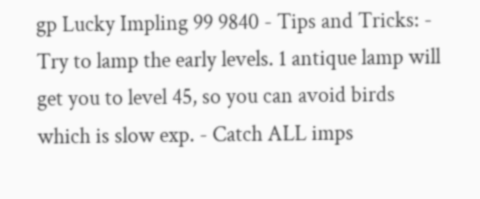gp Lucky Impling 99 9840 - Tips and Tricks: - Try to lamp the early levels. 1 antique lamp will get you to level 45, so you can avoid birds which is slow exp. - Catch ALL imps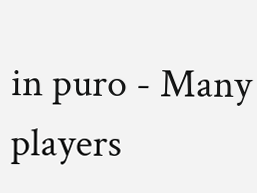in puro - Many players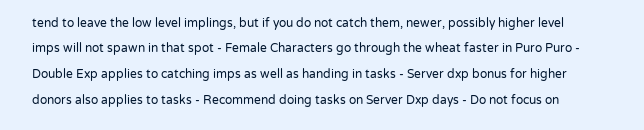tend to leave the low level implings, but if you do not catch them, newer, possibly higher level imps will not spawn in that spot - Female Characters go through the wheat faster in Puro Puro - Double Exp applies to catching imps as well as handing in tasks - Server dxp bonus for higher donors also applies to tasks - Recommend doing tasks on Server Dxp days - Do not focus on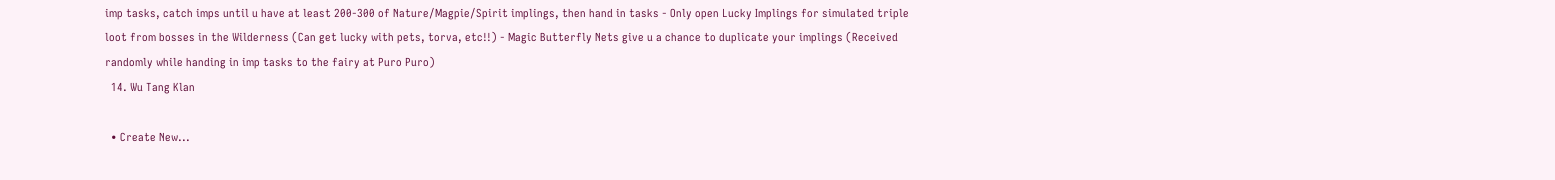imp tasks, catch imps until u have at least 200-300 of Nature/Magpie/Spirit implings, then hand in tasks - Only open Lucky Implings for simulated triple loot from bosses in the Wilderness (Can get lucky with pets, torva, etc!!) - Magic Butterfly Nets give u a chance to duplicate your implings (Received randomly while handing in imp tasks to the fairy at Puro Puro)
  14. Wu Tang Klan

  • Create New...